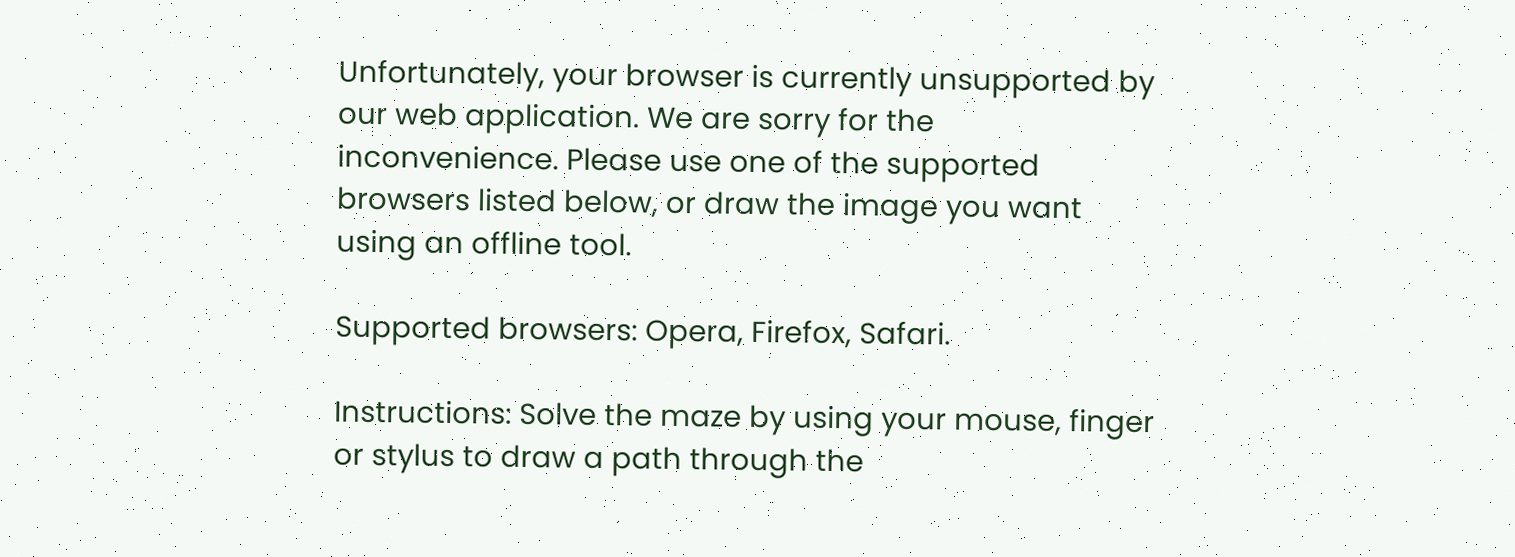Unfortunately, your browser is currently unsupported by our web application. We are sorry for the inconvenience. Please use one of the supported browsers listed below, or draw the image you want using an offline tool.

Supported browsers: Opera, Firefox, Safari.

Instructions: Solve the maze by using your mouse, finger or stylus to draw a path through the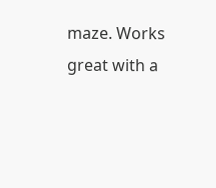maze. Works great with a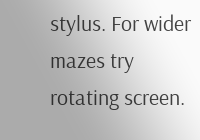stylus. For wider mazes try rotating screen.